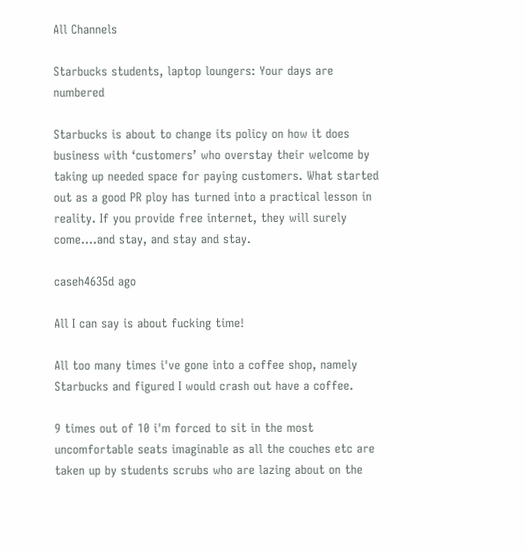All Channels

Starbucks students, laptop loungers: Your days are numbered

Starbucks is about to change its policy on how it does business with ‘customers’ who overstay their welcome by taking up needed space for paying customers. What started out as a good PR ploy has turned into a practical lesson in reality. If you provide free internet, they will surely come….and stay, and stay and stay.

caseh4635d ago

All I can say is about fucking time!

All too many times i've gone into a coffee shop, namely Starbucks and figured I would crash out have a coffee.

9 times out of 10 i'm forced to sit in the most uncomfortable seats imaginable as all the couches etc are taken up by students scrubs who are lazing about on the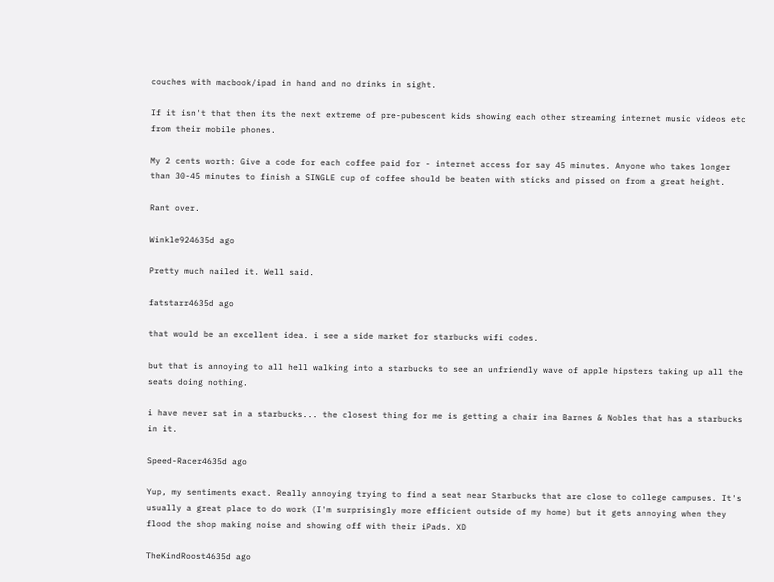couches with macbook/ipad in hand and no drinks in sight.

If it isn't that then its the next extreme of pre-pubescent kids showing each other streaming internet music videos etc from their mobile phones.

My 2 cents worth: Give a code for each coffee paid for - internet access for say 45 minutes. Anyone who takes longer than 30-45 minutes to finish a SINGLE cup of coffee should be beaten with sticks and pissed on from a great height.

Rant over.

Winkle924635d ago

Pretty much nailed it. Well said.

fatstarr4635d ago

that would be an excellent idea. i see a side market for starbucks wifi codes.

but that is annoying to all hell walking into a starbucks to see an unfriendly wave of apple hipsters taking up all the seats doing nothing.

i have never sat in a starbucks... the closest thing for me is getting a chair ina Barnes & Nobles that has a starbucks in it.

Speed-Racer4635d ago

Yup, my sentiments exact. Really annoying trying to find a seat near Starbucks that are close to college campuses. It's usually a great place to do work (I'm surprisingly more efficient outside of my home) but it gets annoying when they flood the shop making noise and showing off with their iPads. XD

TheKindRoost4635d ago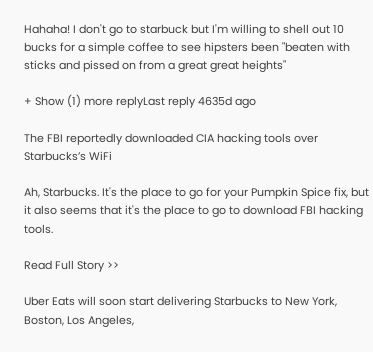Hahaha! I don't go to starbuck but I'm willing to shell out 10 bucks for a simple coffee to see hipsters been "beaten with sticks and pissed on from a great great heights"

+ Show (1) more replyLast reply 4635d ago

The FBI reportedly downloaded CIA hacking tools over Starbucks’s WiFi

Ah, Starbucks. It's the place to go for your Pumpkin Spice fix, but it also seems that it's the place to go to download FBI hacking tools.

Read Full Story >>

Uber Eats will soon start delivering Starbucks to New York, Boston, Los Angeles,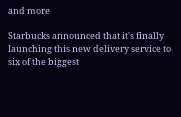and more

Starbucks announced that it's finally launching this new delivery service to six of the biggest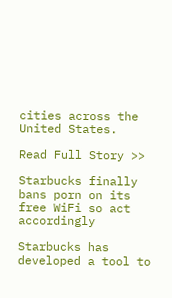cities across the United States.

Read Full Story >>

Starbucks finally bans porn on its free WiFi so act accordingly

Starbucks has developed a tool to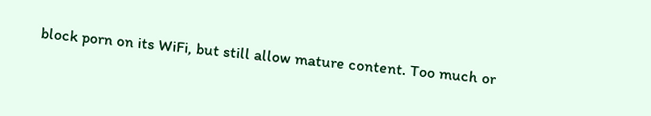block porn on its WiFi, but still allow mature content. Too much or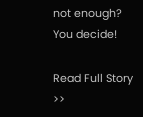not enough? You decide!

Read Full Story >>